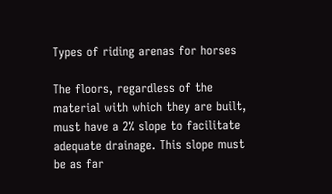Types of riding arenas for horses

The floors, regardless of the material with which they are built, must have a 2% slope to facilitate adequate drainage. This slope must be as far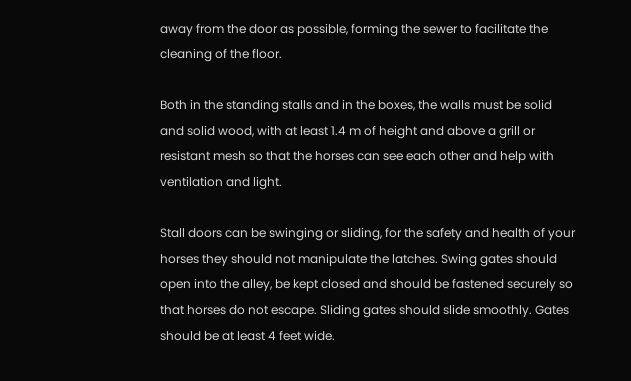away from the door as possible, forming the sewer to facilitate the cleaning of the floor.

Both in the standing stalls and in the boxes, the walls must be solid and solid wood, with at least 1.4 m of height and above a grill or resistant mesh so that the horses can see each other and help with ventilation and light.

Stall doors can be swinging or sliding, for the safety and health of your horses they should not manipulate the latches. Swing gates should open into the alley, be kept closed and should be fastened securely so that horses do not escape. Sliding gates should slide smoothly. Gates should be at least 4 feet wide.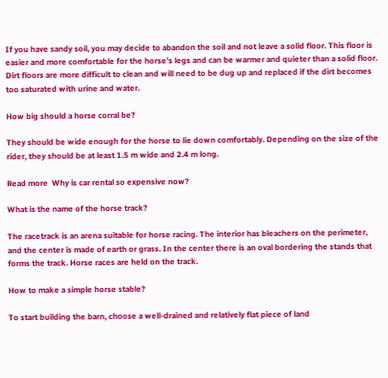If you have sandy soil, you may decide to abandon the soil and not leave a solid floor. This floor is easier and more comfortable for the horse’s legs and can be warmer and quieter than a solid floor. Dirt floors are more difficult to clean and will need to be dug up and replaced if the dirt becomes too saturated with urine and water.

How big should a horse corral be?

They should be wide enough for the horse to lie down comfortably. Depending on the size of the rider, they should be at least 1.5 m wide and 2.4 m long.

Read more  Why is car rental so expensive now?

What is the name of the horse track?

The racetrack is an arena suitable for horse racing. The interior has bleachers on the perimeter, and the center is made of earth or grass. In the center there is an oval bordering the stands that forms the track. Horse races are held on the track.

How to make a simple horse stable?

To start building the barn, choose a well-drained and relatively flat piece of land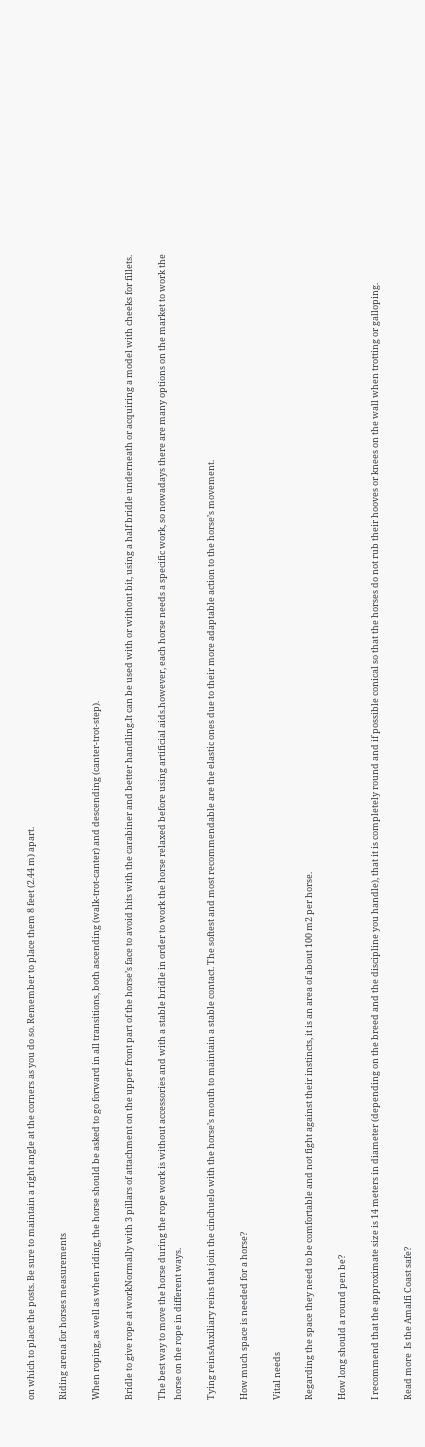on which to place the posts. Be sure to maintain a right angle at the corners as you do so. Remember to place them 8 feet (2.44 m) apart.

Riding arena for horses measurements

When roping, as well as when riding, the horse should be asked to go forward in all transitions, both ascending (walk-trot-canter) and descending (canter-trot-step).

Bridle to give rope at workNormally with 3 pillars of attachment on the upper front part of the horse’s face to avoid hits with the carabiner and better handling.It can be used with or without bit, using a half bridle underneath or acquiring a model with cheeks for fillets.

The best way to move the horse during the rope work is without accessories and with a stable bridle in order to work the horse relaxed before using artificial aids.however, each horse needs a specific work, so nowadays there are many options on the market to work the horse on the rope in different ways.

Tying reinsAuxiliary reins that join the cinchuelo with the horse’s mouth to maintain a stable contact. The softest and most recommendable are the elastic ones due to their more adaptable action to the horse’s movement.

How much space is needed for a horse?

Vital needs

Regarding the space they need to be comfortable and not fight against their instincts, it is an area of about 100 m2 per horse.

How long should a round pen be?

I recommend that the approximate size is 14 meters in diameter (depending on the breed and the discipline you handle), that it is completely round and if possible conical so that the horses do not rub their hooves or knees on the wall when trotting or galloping.

Read more  Is the Amalfi Coast safe?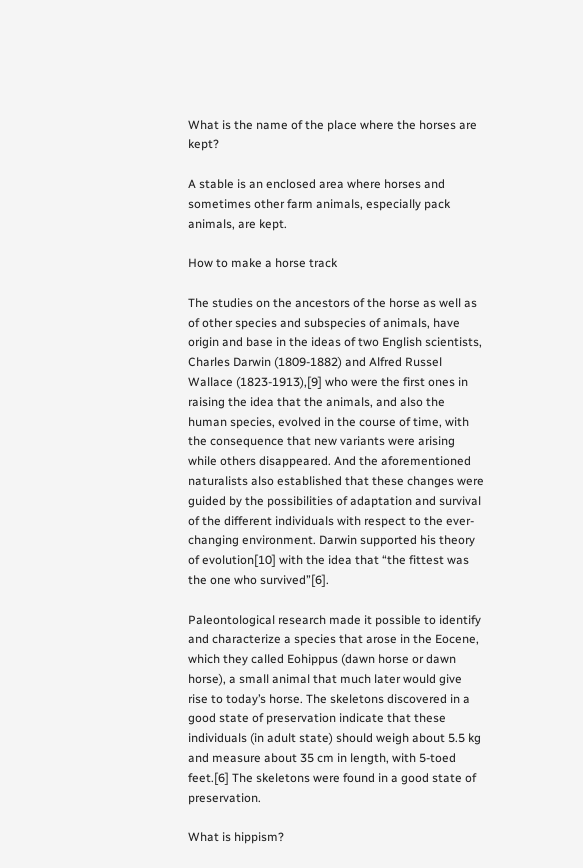What is the name of the place where the horses are kept?

A stable is an enclosed area where horses and sometimes other farm animals, especially pack animals, are kept.

How to make a horse track

The studies on the ancestors of the horse as well as of other species and subspecies of animals, have origin and base in the ideas of two English scientists, Charles Darwin (1809-1882) and Alfred Russel Wallace (1823-1913),[9] who were the first ones in raising the idea that the animals, and also the human species, evolved in the course of time, with the consequence that new variants were arising while others disappeared. And the aforementioned naturalists also established that these changes were guided by the possibilities of adaptation and survival of the different individuals with respect to the ever-changing environment. Darwin supported his theory of evolution[10] with the idea that “the fittest was the one who survived”[6].

Paleontological research made it possible to identify and characterize a species that arose in the Eocene, which they called Eohippus (dawn horse or dawn horse), a small animal that much later would give rise to today’s horse. The skeletons discovered in a good state of preservation indicate that these individuals (in adult state) should weigh about 5.5 kg and measure about 35 cm in length, with 5-toed feet.[6] The skeletons were found in a good state of preservation.

What is hippism?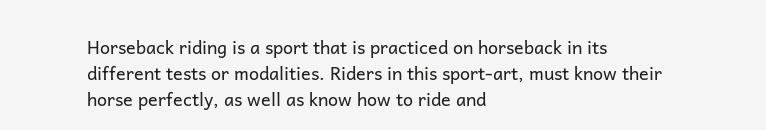Horseback riding is a sport that is practiced on horseback in its different tests or modalities. Riders in this sport-art, must know their horse perfectly, as well as know how to ride and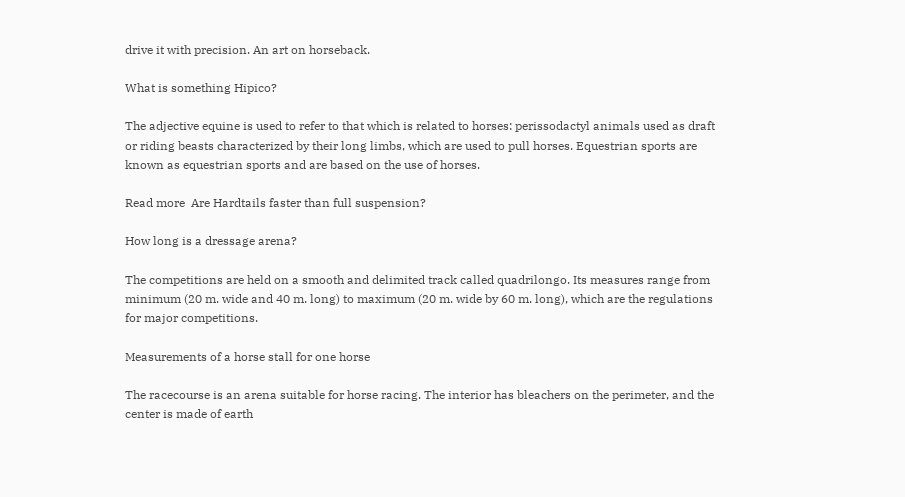drive it with precision. An art on horseback.

What is something Hipico?

The adjective equine is used to refer to that which is related to horses: perissodactyl animals used as draft or riding beasts characterized by their long limbs, which are used to pull horses. Equestrian sports are known as equestrian sports and are based on the use of horses.

Read more  Are Hardtails faster than full suspension?

How long is a dressage arena?

The competitions are held on a smooth and delimited track called quadrilongo. Its measures range from minimum (20 m. wide and 40 m. long) to maximum (20 m. wide by 60 m. long), which are the regulations for major competitions.

Measurements of a horse stall for one horse

The racecourse is an arena suitable for horse racing. The interior has bleachers on the perimeter, and the center is made of earth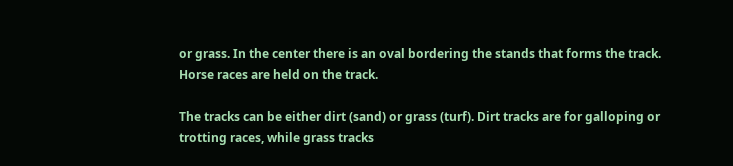or grass. In the center there is an oval bordering the stands that forms the track. Horse races are held on the track.

The tracks can be either dirt (sand) or grass (turf). Dirt tracks are for galloping or trotting races, while grass tracks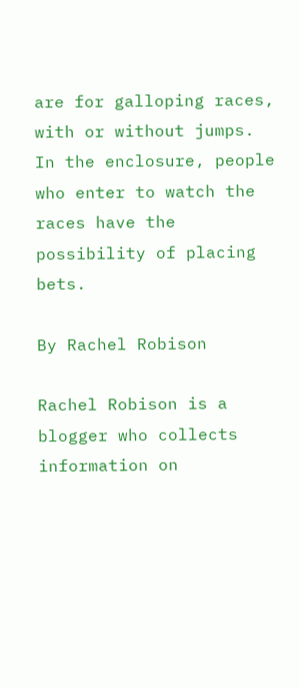are for galloping races, with or without jumps. In the enclosure, people who enter to watch the races have the possibility of placing bets.

By Rachel Robison

Rachel Robison is a blogger who collects information on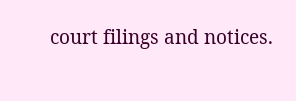court filings and notices.